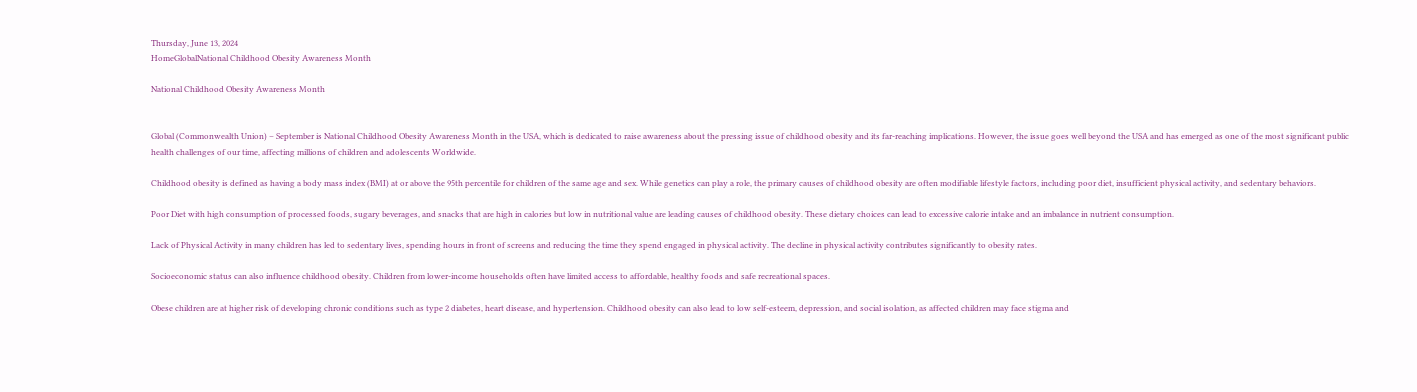Thursday, June 13, 2024
HomeGlobalNational Childhood Obesity Awareness Month

National Childhood Obesity Awareness Month


Global (Commonwealth Union) – September is National Childhood Obesity Awareness Month in the USA, which is dedicated to raise awareness about the pressing issue of childhood obesity and its far-reaching implications. However, the issue goes well beyond the USA and has emerged as one of the most significant public health challenges of our time, affecting millions of children and adolescents Worldwide.

Childhood obesity is defined as having a body mass index (BMI) at or above the 95th percentile for children of the same age and sex. While genetics can play a role, the primary causes of childhood obesity are often modifiable lifestyle factors, including poor diet, insufficient physical activity, and sedentary behaviors.

Poor Diet with high consumption of processed foods, sugary beverages, and snacks that are high in calories but low in nutritional value are leading causes of childhood obesity. These dietary choices can lead to excessive calorie intake and an imbalance in nutrient consumption.

Lack of Physical Activity in many children has led to sedentary lives, spending hours in front of screens and reducing the time they spend engaged in physical activity. The decline in physical activity contributes significantly to obesity rates.

Socioeconomic status can also influence childhood obesity. Children from lower-income households often have limited access to affordable, healthy foods and safe recreational spaces.

Obese children are at higher risk of developing chronic conditions such as type 2 diabetes, heart disease, and hypertension. Childhood obesity can also lead to low self-esteem, depression, and social isolation, as affected children may face stigma and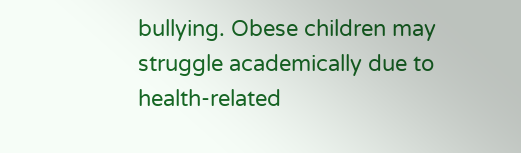bullying. Obese children may struggle academically due to health-related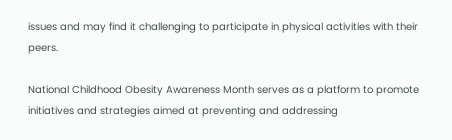issues and may find it challenging to participate in physical activities with their peers.

National Childhood Obesity Awareness Month serves as a platform to promote initiatives and strategies aimed at preventing and addressing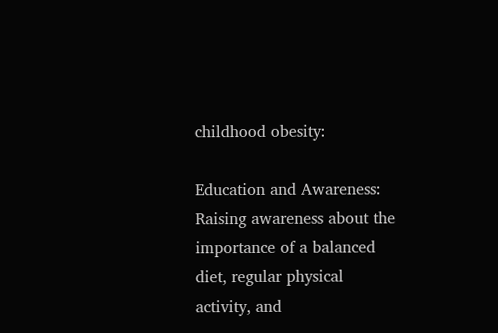childhood obesity:

Education and Awareness: Raising awareness about the importance of a balanced diet, regular physical activity, and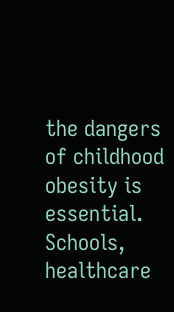the dangers of childhood obesity is essential. Schools, healthcare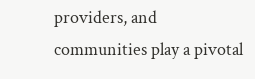providers, and communities play a pivotal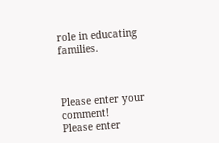role in educating families.



Please enter your comment!
Please enter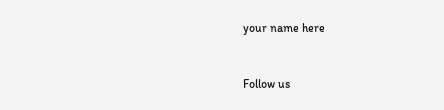your name here


Follow us